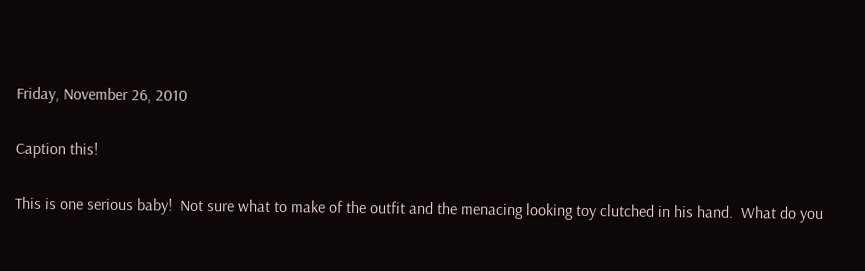Friday, November 26, 2010

Caption this!

This is one serious baby!  Not sure what to make of the outfit and the menacing looking toy clutched in his hand.  What do you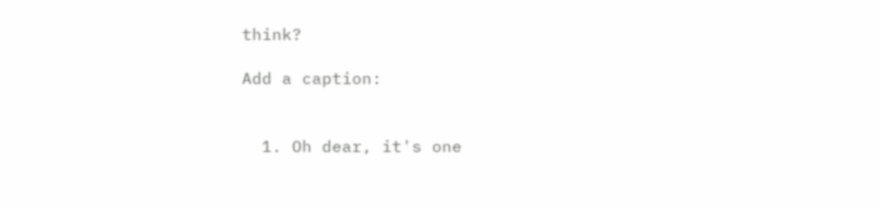think?

Add a caption:


  1. Oh dear, it's one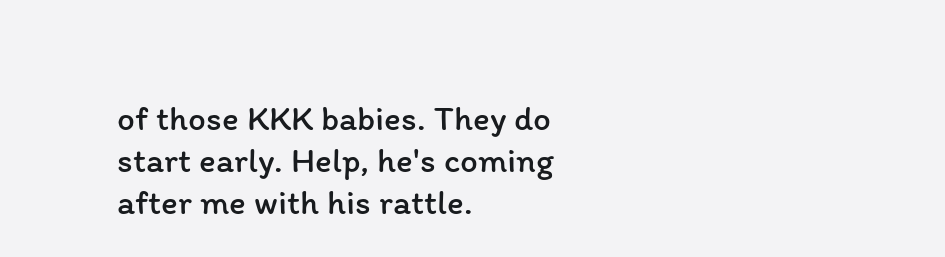of those KKK babies. They do start early. Help, he's coming after me with his rattle.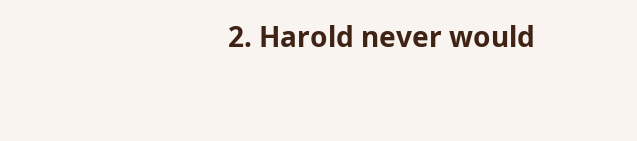2. Harold never would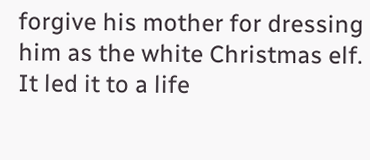forgive his mother for dressing him as the white Christmas elf. It led it to a life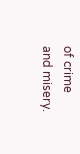of crime and misery.